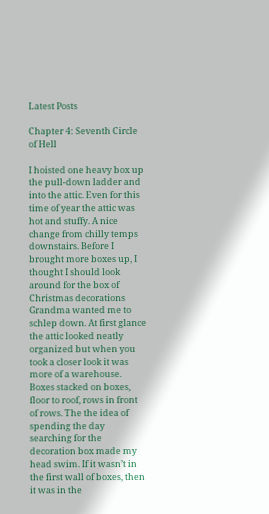Latest Posts

Chapter 4: Seventh Circle of Hell

I hoisted one heavy box up the pull-down ladder and into the attic. Even for this time of year the attic was hot and stuffy. A nice change from chilly temps downstairs. Before I brought more boxes up, I thought I should look around for the box of Christmas decorations Grandma wanted me to schlep down. At first glance the attic looked neatly organized but when you took a closer look it was more of a warehouse. Boxes stacked on boxes, floor to roof, rows in front of rows. The the idea of spending the day searching for the decoration box made my head swim. If it wasn’t in the first wall of boxes, then it was in the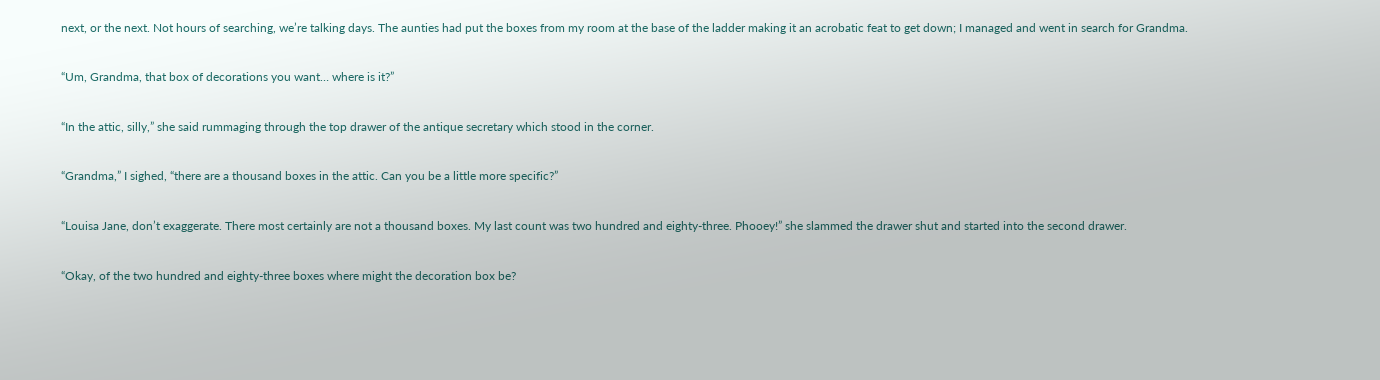next, or the next. Not hours of searching, we’re talking days. The aunties had put the boxes from my room at the base of the ladder making it an acrobatic feat to get down; I managed and went in search for Grandma.

“Um, Grandma, that box of decorations you want… where is it?”

“In the attic, silly,” she said rummaging through the top drawer of the antique secretary which stood in the corner.

“Grandma,” I sighed, “there are a thousand boxes in the attic. Can you be a little more specific?”

“Louisa Jane, don’t exaggerate. There most certainly are not a thousand boxes. My last count was two hundred and eighty-three. Phooey!” she slammed the drawer shut and started into the second drawer.

“Okay, of the two hundred and eighty-three boxes where might the decoration box be?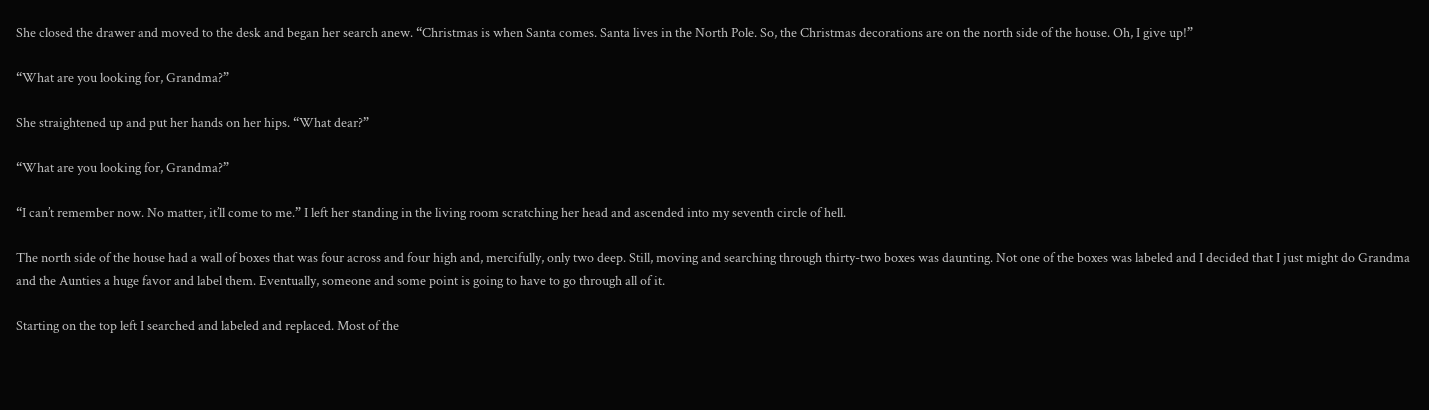She closed the drawer and moved to the desk and began her search anew. “Christmas is when Santa comes. Santa lives in the North Pole. So, the Christmas decorations are on the north side of the house. Oh, I give up!”

“What are you looking for, Grandma?”

She straightened up and put her hands on her hips. “What dear?”

“What are you looking for, Grandma?”

“I can’t remember now. No matter, it’ll come to me.” I left her standing in the living room scratching her head and ascended into my seventh circle of hell.

The north side of the house had a wall of boxes that was four across and four high and, mercifully, only two deep. Still, moving and searching through thirty-two boxes was daunting. Not one of the boxes was labeled and I decided that I just might do Grandma and the Aunties a huge favor and label them. Eventually, someone and some point is going to have to go through all of it.

Starting on the top left I searched and labeled and replaced. Most of the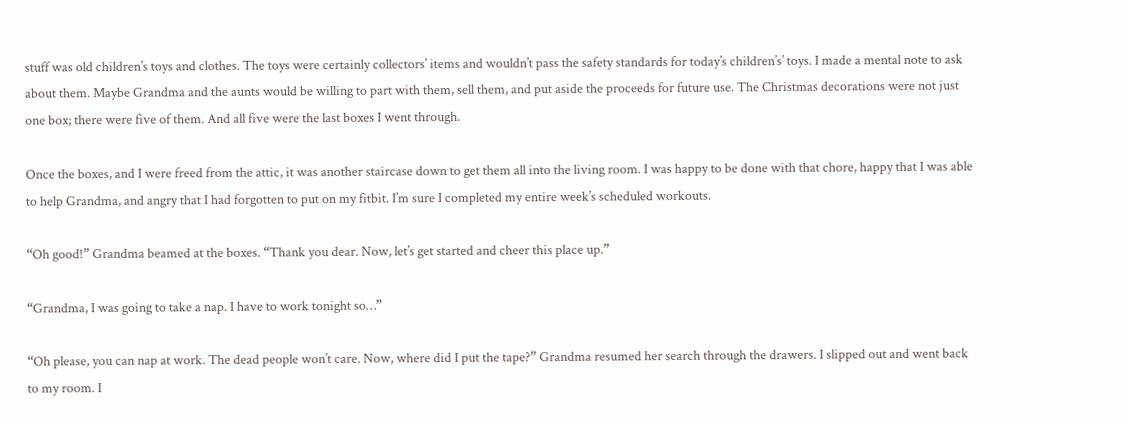stuff was old children’s toys and clothes. The toys were certainly collectors’ items and wouldn’t pass the safety standards for today’s children’s’ toys. I made a mental note to ask about them. Maybe Grandma and the aunts would be willing to part with them, sell them, and put aside the proceeds for future use. The Christmas decorations were not just one box; there were five of them. And all five were the last boxes I went through.

Once the boxes, and I were freed from the attic, it was another staircase down to get them all into the living room. I was happy to be done with that chore, happy that I was able to help Grandma, and angry that I had forgotten to put on my fitbit. I’m sure I completed my entire week’s scheduled workouts.

“Oh good!” Grandma beamed at the boxes. “Thank you dear. Now, let’s get started and cheer this place up.”

“Grandma, I was going to take a nap. I have to work tonight so…”

“Oh please, you can nap at work. The dead people won’t care. Now, where did I put the tape?” Grandma resumed her search through the drawers. I slipped out and went back to my room. I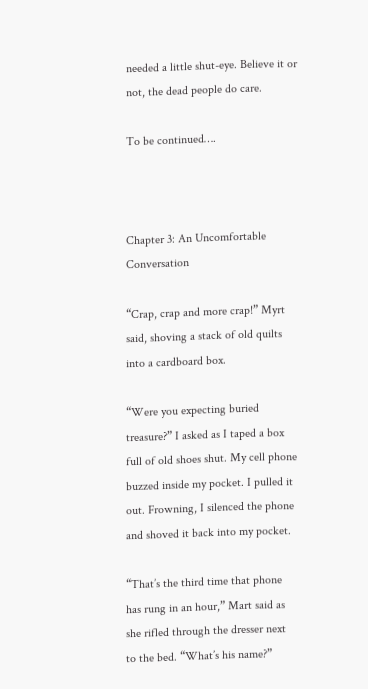needed a little shut-eye. Believe it or not, the dead people do care.

To be continued….



Chapter 3: An Uncomfortable Conversation

“Crap, crap and more crap!” Myrt said, shoving a stack of old quilts into a cardboard box.

“Were you expecting buried treasure?” I asked as I taped a box full of old shoes shut. My cell phone buzzed inside my pocket. I pulled it out. Frowning, I silenced the phone and shoved it back into my pocket.

“That’s the third time that phone has rung in an hour,” Mart said as she rifled through the dresser next to the bed. “What’s his name?”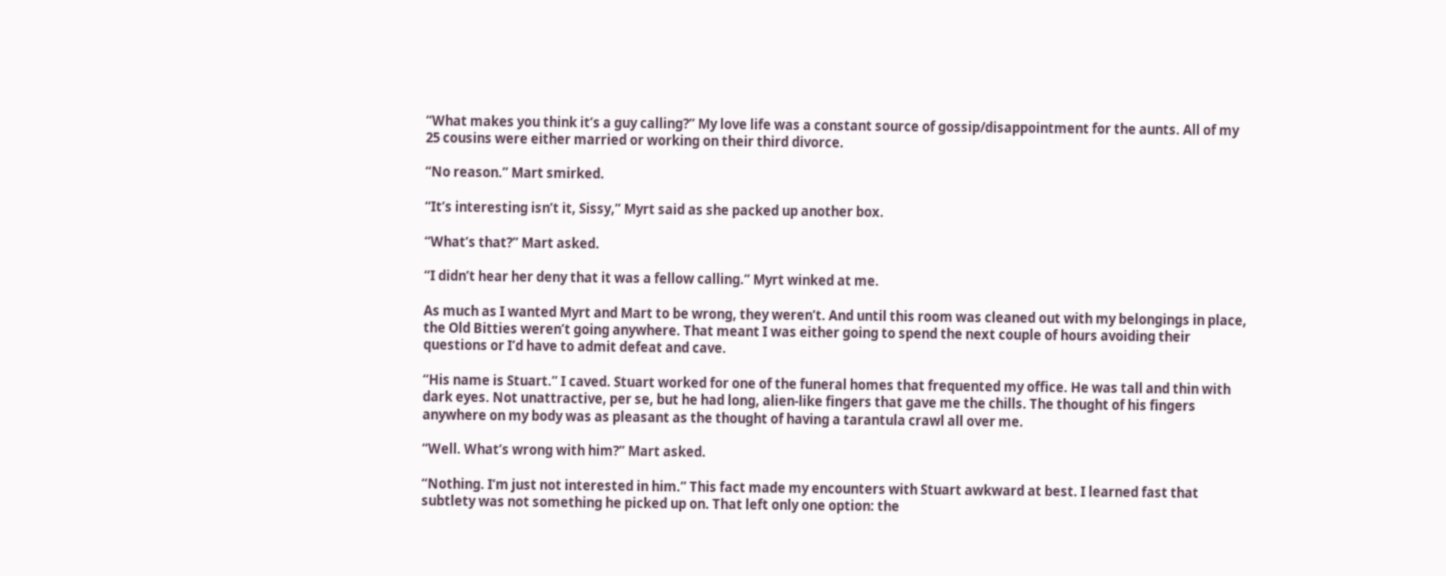“What makes you think it’s a guy calling?” My love life was a constant source of gossip/disappointment for the aunts. All of my 25 cousins were either married or working on their third divorce.

“No reason.” Mart smirked.

“It’s interesting isn’t it, Sissy,” Myrt said as she packed up another box.

“What’s that?” Mart asked.

“I didn’t hear her deny that it was a fellow calling.” Myrt winked at me.

As much as I wanted Myrt and Mart to be wrong, they weren’t. And until this room was cleaned out with my belongings in place, the Old Bitties weren’t going anywhere. That meant I was either going to spend the next couple of hours avoiding their questions or I’d have to admit defeat and cave.

“His name is Stuart.” I caved. Stuart worked for one of the funeral homes that frequented my office. He was tall and thin with dark eyes. Not unattractive, per se, but he had long, alien-like fingers that gave me the chills. The thought of his fingers anywhere on my body was as pleasant as the thought of having a tarantula crawl all over me.

“Well. What’s wrong with him?” Mart asked.

“Nothing. I’m just not interested in him.” This fact made my encounters with Stuart awkward at best. I learned fast that subtlety was not something he picked up on. That left only one option: the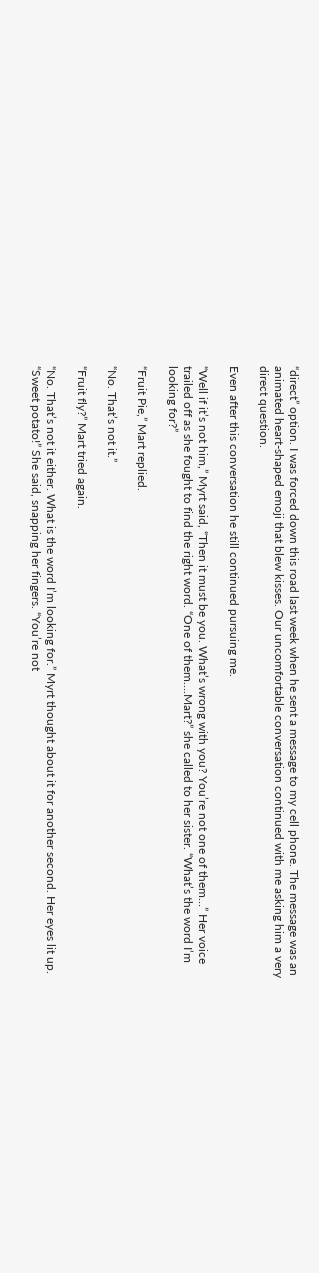“direct” option. I was forced down this road last week when he sent a message to my cell phone. The message was an animated heart-shaped emoji that blew kisses. Our uncomfortable conversation continued with me asking him a very direct question.

Even after this conversation he still continued pursuing me.

“Well if it’s not him,” Myrt said, “Then it must be you. What’s wrong with you? You’re not one of them…” Her voice trailed off as she fought to find the right word. “One of them….Mart?” she called to her sister. “What’s the word I’m looking for?”

“Fruit Pie,” Mart replied.

“No. That’s not it.”

“Fruit fly?” Mart tried again.

“No. That’s not it either. What is the word I’m looking for.” Myrt thought about it for another second. Her eyes lit up. “Sweet potato!” She said, snapping her fingers. “You’re not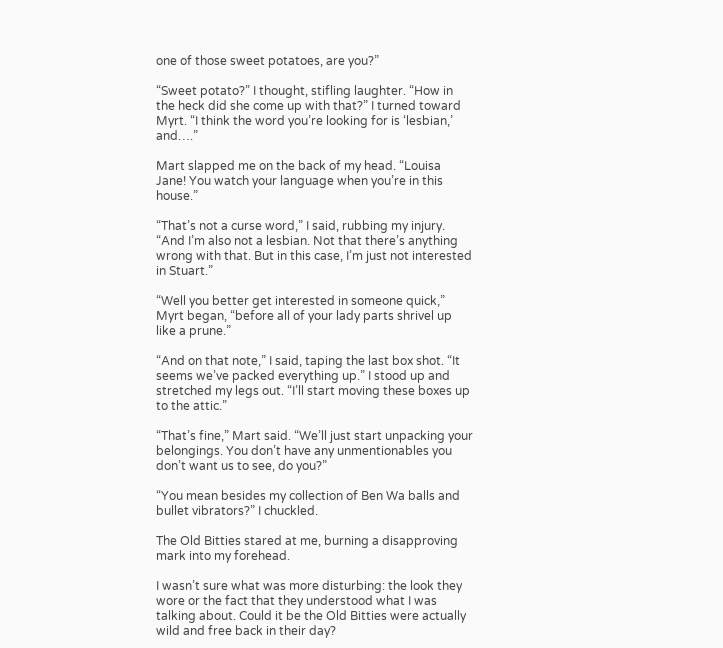one of those sweet potatoes, are you?”

“Sweet potato?” I thought, stifling laughter. “How in the heck did she come up with that?” I turned toward Myrt. “I think the word you’re looking for is ‘lesbian,’ and….”

Mart slapped me on the back of my head. “Louisa Jane! You watch your language when you’re in this house.”

“That’s not a curse word,” I said, rubbing my injury. “And I’m also not a lesbian. Not that there’s anything wrong with that. But in this case, I’m just not interested in Stuart.”

“Well you better get interested in someone quick,” Myrt began, “before all of your lady parts shrivel up like a prune.”

“And on that note,” I said, taping the last box shot. “It seems we’ve packed everything up.” I stood up and stretched my legs out. “I’ll start moving these boxes up to the attic.”

“That’s fine,” Mart said. “We’ll just start unpacking your belongings. You don’t have any unmentionables you don’t want us to see, do you?”

“You mean besides my collection of Ben Wa balls and bullet vibrators?” I chuckled.

The Old Bitties stared at me, burning a disapproving mark into my forehead.

I wasn’t sure what was more disturbing: the look they wore or the fact that they understood what I was talking about. Could it be the Old Bitties were actually wild and free back in their day?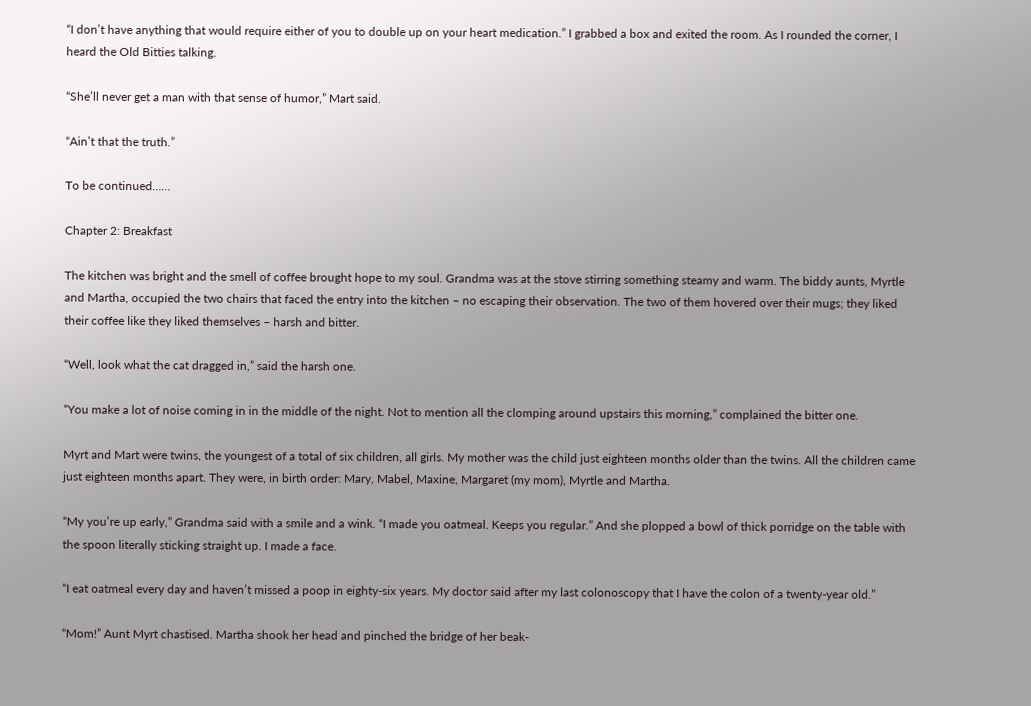“I don’t have anything that would require either of you to double up on your heart medication.” I grabbed a box and exited the room. As I rounded the corner, I heard the Old Bitties talking.

“She’ll never get a man with that sense of humor,” Mart said.

“Ain’t that the truth.”

To be continued……

Chapter 2: Breakfast

The kitchen was bright and the smell of coffee brought hope to my soul. Grandma was at the stove stirring something steamy and warm. The biddy aunts, Myrtle and Martha, occupied the two chairs that faced the entry into the kitchen – no escaping their observation. The two of them hovered over their mugs; they liked their coffee like they liked themselves – harsh and bitter.

“Well, look what the cat dragged in,” said the harsh one.

“You make a lot of noise coming in in the middle of the night. Not to mention all the clomping around upstairs this morning,” complained the bitter one.

Myrt and Mart were twins, the youngest of a total of six children, all girls. My mother was the child just eighteen months older than the twins. All the children came just eighteen months apart. They were, in birth order: Mary, Mabel, Maxine, Margaret (my mom), Myrtle and Martha.

“My you’re up early,” Grandma said with a smile and a wink. “I made you oatmeal. Keeps you regular.” And she plopped a bowl of thick porridge on the table with the spoon literally sticking straight up. I made a face.

“I eat oatmeal every day and haven’t missed a poop in eighty-six years. My doctor said after my last colonoscopy that I have the colon of a twenty-year old.”

“Mom!” Aunt Myrt chastised. Martha shook her head and pinched the bridge of her beak-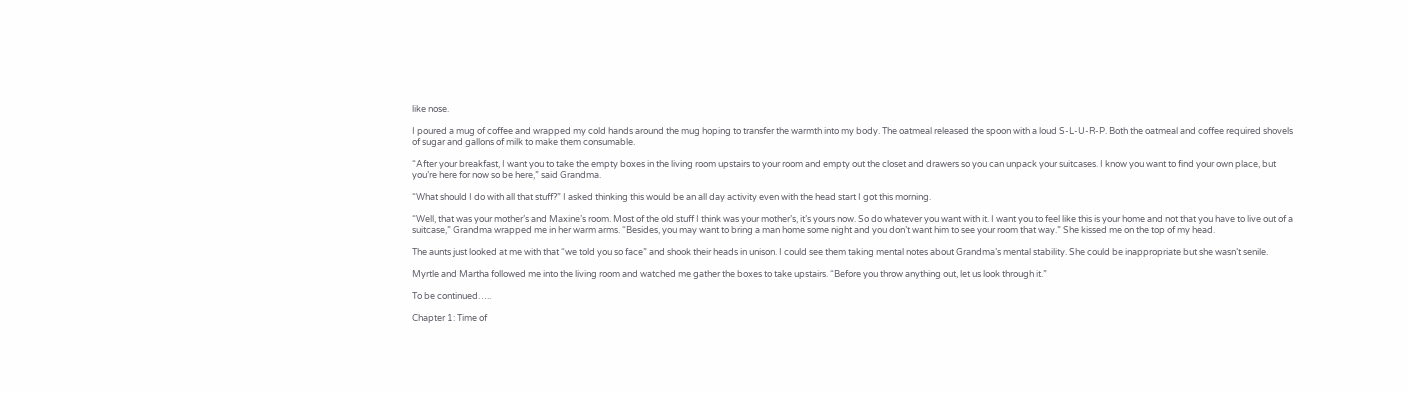like nose.

I poured a mug of coffee and wrapped my cold hands around the mug hoping to transfer the warmth into my body. The oatmeal released the spoon with a loud S-L-U-R-P. Both the oatmeal and coffee required shovels of sugar and gallons of milk to make them consumable.

“After your breakfast, I want you to take the empty boxes in the living room upstairs to your room and empty out the closet and drawers so you can unpack your suitcases. I know you want to find your own place, but you’re here for now so be here,” said Grandma.

“What should I do with all that stuff?” I asked thinking this would be an all day activity even with the head start I got this morning.

“Well, that was your mother’s and Maxine’s room. Most of the old stuff I think was your mother’s, it’s yours now. So do whatever you want with it. I want you to feel like this is your home and not that you have to live out of a suitcase,” Grandma wrapped me in her warm arms. “Besides, you may want to bring a man home some night and you don’t want him to see your room that way.” She kissed me on the top of my head.

The aunts just looked at me with that “we told you so face” and shook their heads in unison. I could see them taking mental notes about Grandma’s mental stability. She could be inappropriate but she wasn’t senile.

Myrtle and Martha followed me into the living room and watched me gather the boxes to take upstairs. “Before you throw anything out, let us look through it.”

To be continued…..

Chapter 1: Time of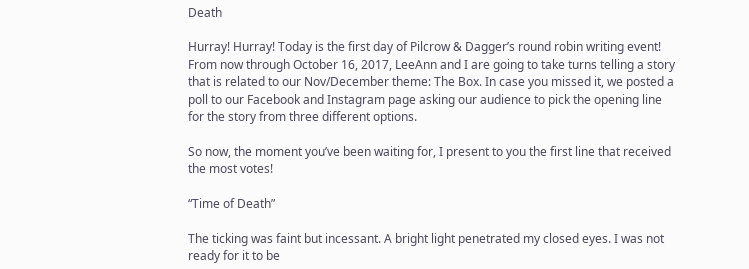Death

Hurray! Hurray! Today is the first day of Pilcrow & Dagger’s round robin writing event! From now through October 16, 2017, LeeAnn and I are going to take turns telling a story that is related to our Nov/December theme: The Box. In case you missed it, we posted a poll to our Facebook and Instagram page asking our audience to pick the opening line for the story from three different options.

So now, the moment you’ve been waiting for, I present to you the first line that received the most votes!

“Time of Death”

The ticking was faint but incessant. A bright light penetrated my closed eyes. I was not ready for it to be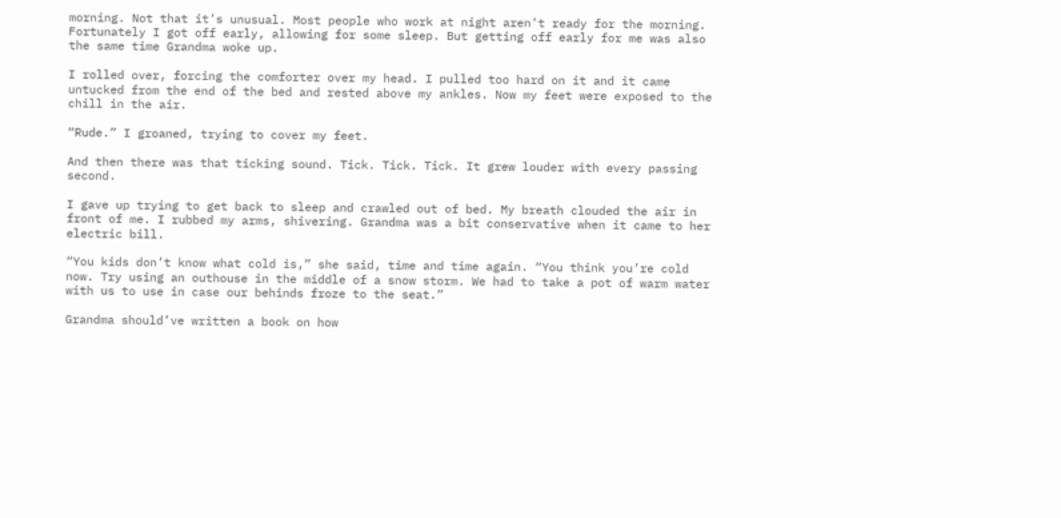morning. Not that it’s unusual. Most people who work at night aren’t ready for the morning. Fortunately I got off early, allowing for some sleep. But getting off early for me was also the same time Grandma woke up.

I rolled over, forcing the comforter over my head. I pulled too hard on it and it came untucked from the end of the bed and rested above my ankles. Now my feet were exposed to the chill in the air.

“Rude.” I groaned, trying to cover my feet.

And then there was that ticking sound. Tick. Tick. Tick. It grew louder with every passing second.

I gave up trying to get back to sleep and crawled out of bed. My breath clouded the air in front of me. I rubbed my arms, shivering. Grandma was a bit conservative when it came to her electric bill.

“You kids don’t know what cold is,” she said, time and time again. “You think you’re cold now. Try using an outhouse in the middle of a snow storm. We had to take a pot of warm water with us to use in case our behinds froze to the seat.”

Grandma should’ve written a book on how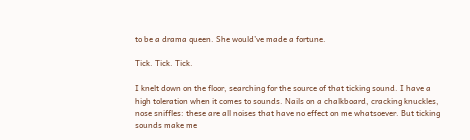to be a drama queen. She would’ve made a fortune.

Tick. Tick. Tick.

I knelt down on the floor, searching for the source of that ticking sound. I have a high toleration when it comes to sounds. Nails on a chalkboard, cracking knuckles, nose sniffles: these are all noises that have no effect on me whatsoever. But ticking sounds make me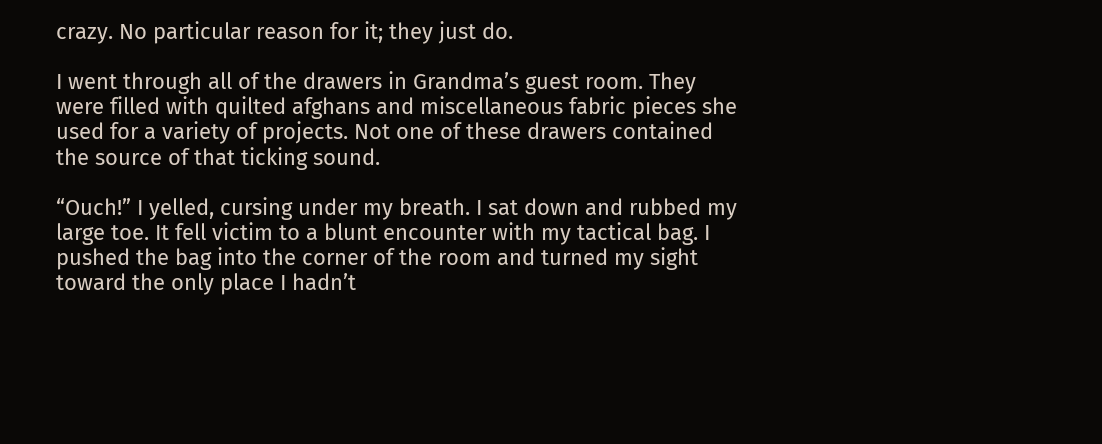crazy. No particular reason for it; they just do.

I went through all of the drawers in Grandma’s guest room. They were filled with quilted afghans and miscellaneous fabric pieces she used for a variety of projects. Not one of these drawers contained the source of that ticking sound.

“Ouch!” I yelled, cursing under my breath. I sat down and rubbed my large toe. It fell victim to a blunt encounter with my tactical bag. I pushed the bag into the corner of the room and turned my sight toward the only place I hadn’t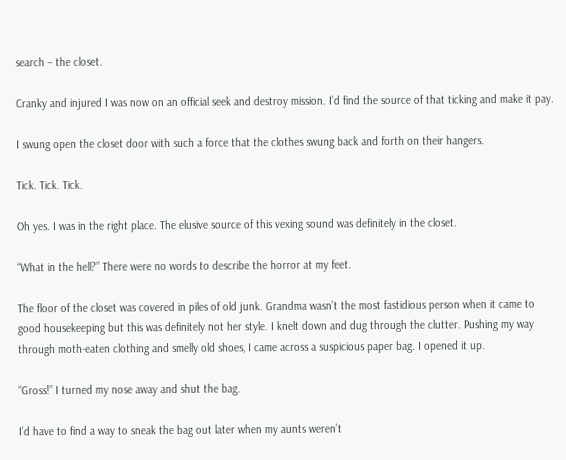search – the closet.

Cranky and injured I was now on an official seek and destroy mission. I’d find the source of that ticking and make it pay.

I swung open the closet door with such a force that the clothes swung back and forth on their hangers.

Tick. Tick. Tick.

Oh yes. I was in the right place. The elusive source of this vexing sound was definitely in the closet.

“What in the hell?” There were no words to describe the horror at my feet.

The floor of the closet was covered in piles of old junk. Grandma wasn’t the most fastidious person when it came to good housekeeping but this was definitely not her style. I knelt down and dug through the clutter. Pushing my way through moth-eaten clothing and smelly old shoes, I came across a suspicious paper bag. I opened it up.

“Gross!” I turned my nose away and shut the bag.

I’d have to find a way to sneak the bag out later when my aunts weren’t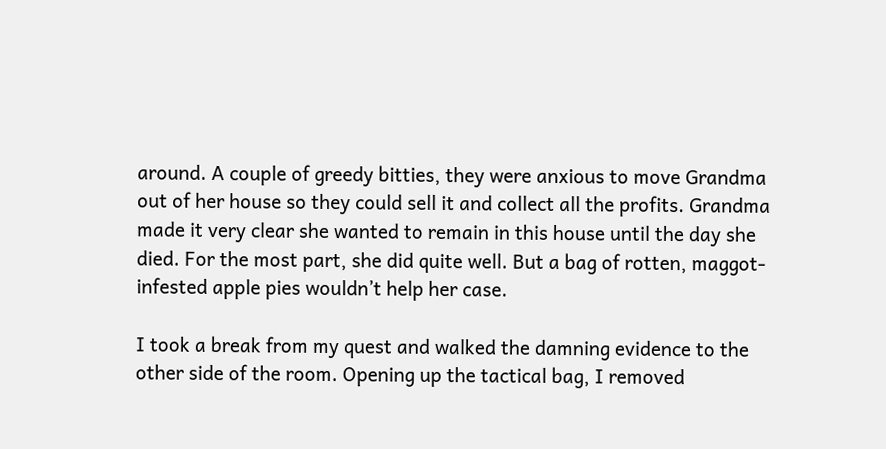around. A couple of greedy bitties, they were anxious to move Grandma out of her house so they could sell it and collect all the profits. Grandma made it very clear she wanted to remain in this house until the day she died. For the most part, she did quite well. But a bag of rotten, maggot-infested apple pies wouldn’t help her case.

I took a break from my quest and walked the damning evidence to the other side of the room. Opening up the tactical bag, I removed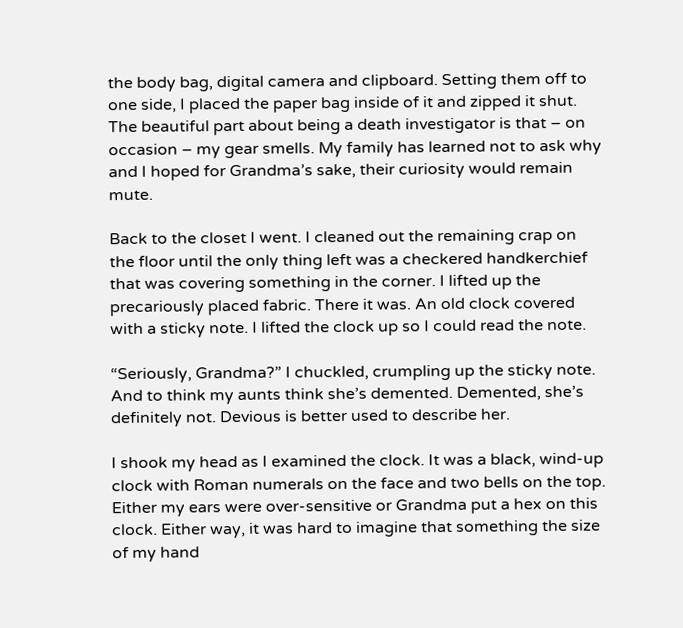the body bag, digital camera and clipboard. Setting them off to one side, I placed the paper bag inside of it and zipped it shut. The beautiful part about being a death investigator is that – on occasion – my gear smells. My family has learned not to ask why and I hoped for Grandma’s sake, their curiosity would remain mute.

Back to the closet I went. I cleaned out the remaining crap on the floor until the only thing left was a checkered handkerchief that was covering something in the corner. I lifted up the precariously placed fabric. There it was. An old clock covered with a sticky note. I lifted the clock up so I could read the note.

“Seriously, Grandma?” I chuckled, crumpling up the sticky note. And to think my aunts think she’s demented. Demented, she’s definitely not. Devious is better used to describe her.

I shook my head as I examined the clock. It was a black, wind-up clock with Roman numerals on the face and two bells on the top. Either my ears were over-sensitive or Grandma put a hex on this clock. Either way, it was hard to imagine that something the size of my hand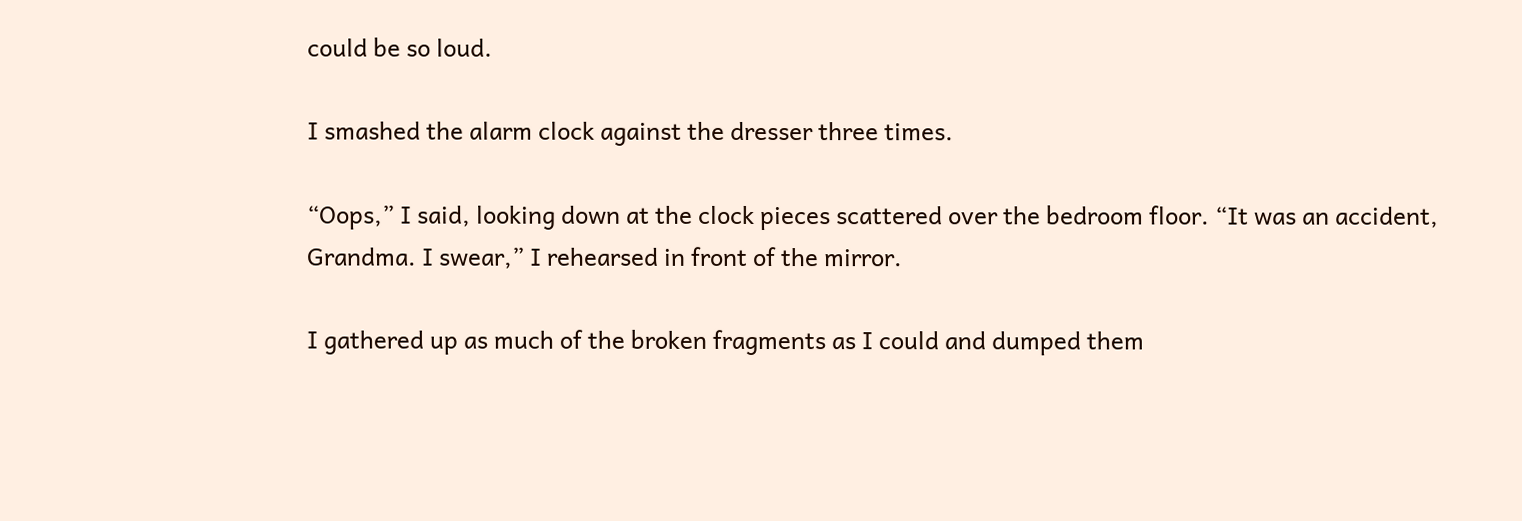could be so loud.

I smashed the alarm clock against the dresser three times.

“Oops,” I said, looking down at the clock pieces scattered over the bedroom floor. “It was an accident, Grandma. I swear,” I rehearsed in front of the mirror.

I gathered up as much of the broken fragments as I could and dumped them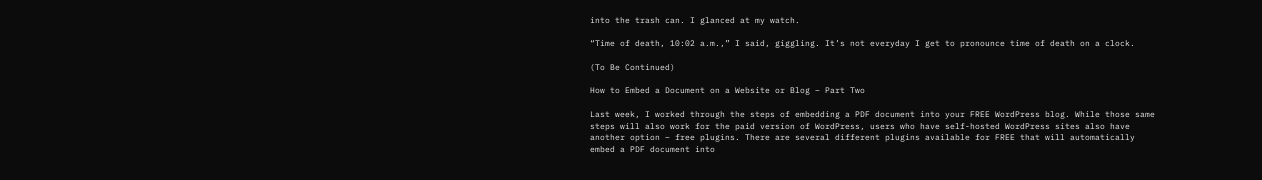into the trash can. I glanced at my watch.

“Time of death, 10:02 a.m.,” I said, giggling. It’s not everyday I get to pronounce time of death on a clock.

(To Be Continued)

How to Embed a Document on a Website or Blog – Part Two

Last week, I worked through the steps of embedding a PDF document into your FREE WordPress blog. While those same steps will also work for the paid version of WordPress, users who have self-hosted WordPress sites also have another option – free plugins. There are several different plugins available for FREE that will automatically embed a PDF document into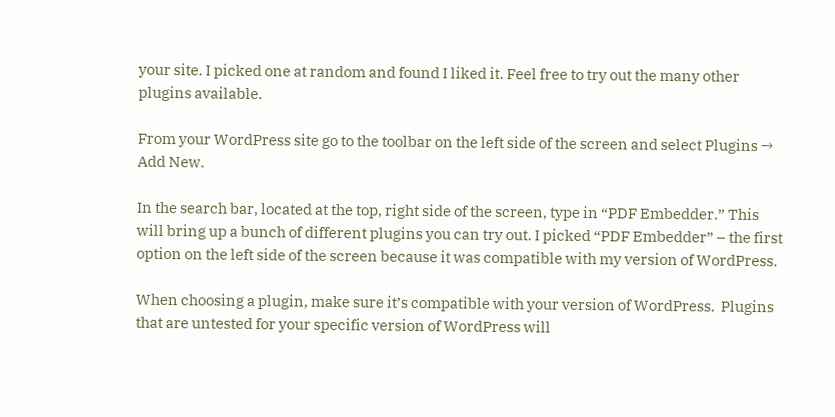your site. I picked one at random and found I liked it. Feel free to try out the many other plugins available.

From your WordPress site go to the toolbar on the left side of the screen and select Plugins → Add New.

In the search bar, located at the top, right side of the screen, type in “PDF Embedder.” This will bring up a bunch of different plugins you can try out. I picked “PDF Embedder” – the first option on the left side of the screen because it was compatible with my version of WordPress.

When choosing a plugin, make sure it’s compatible with your version of WordPress.  Plugins that are untested for your specific version of WordPress will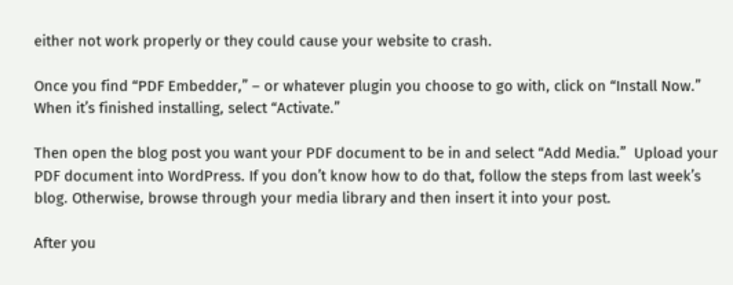either not work properly or they could cause your website to crash.

Once you find “PDF Embedder,” – or whatever plugin you choose to go with, click on “Install Now.” When it’s finished installing, select “Activate.”

Then open the blog post you want your PDF document to be in and select “Add Media.”  Upload your PDF document into WordPress. If you don’t know how to do that, follow the steps from last week’s blog. Otherwise, browse through your media library and then insert it into your post.

After you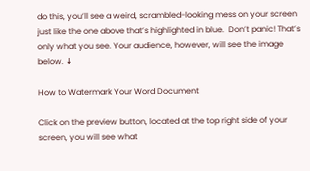do this, you’ll see a weird, scrambled-looking mess on your screen just like the one above that’s highlighted in blue.  Don’t panic! That’s only what you see. Your audience, however, will see the image below. ↓

How to Watermark Your Word Document

Click on the preview button, located at the top right side of your screen, you will see what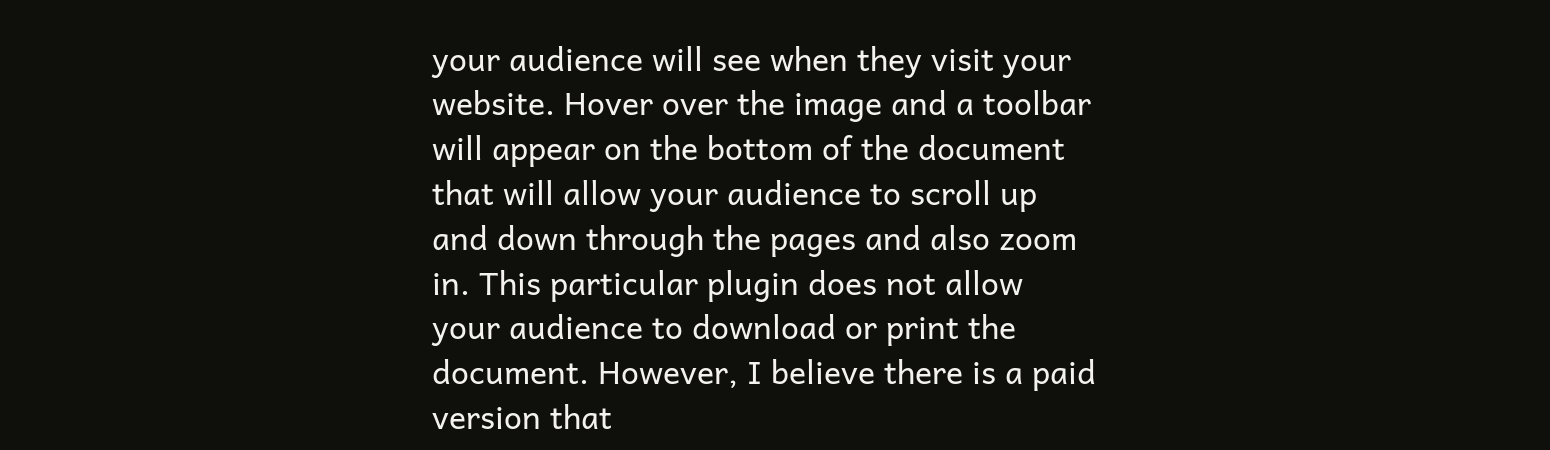your audience will see when they visit your website. Hover over the image and a toolbar will appear on the bottom of the document that will allow your audience to scroll up and down through the pages and also zoom in. This particular plugin does not allow your audience to download or print the document. However, I believe there is a paid version that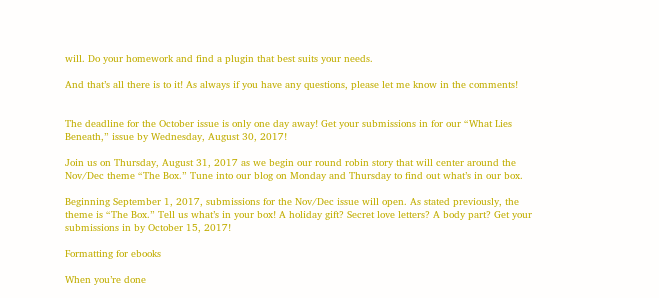will. Do your homework and find a plugin that best suits your needs.

And that’s all there is to it! As always if you have any questions, please let me know in the comments!


The deadline for the October issue is only one day away! Get your submissions in for our “What Lies Beneath,” issue by Wednesday, August 30, 2017!

Join us on Thursday, August 31, 2017 as we begin our round robin story that will center around the Nov/Dec theme “The Box.” Tune into our blog on Monday and Thursday to find out what’s in our box.

Beginning September 1, 2017, submissions for the Nov/Dec issue will open. As stated previously, the theme is “The Box.” Tell us what’s in your box! A holiday gift? Secret love letters? A body part? Get your submissions in by October 15, 2017!

Formatting for ebooks

When you’re done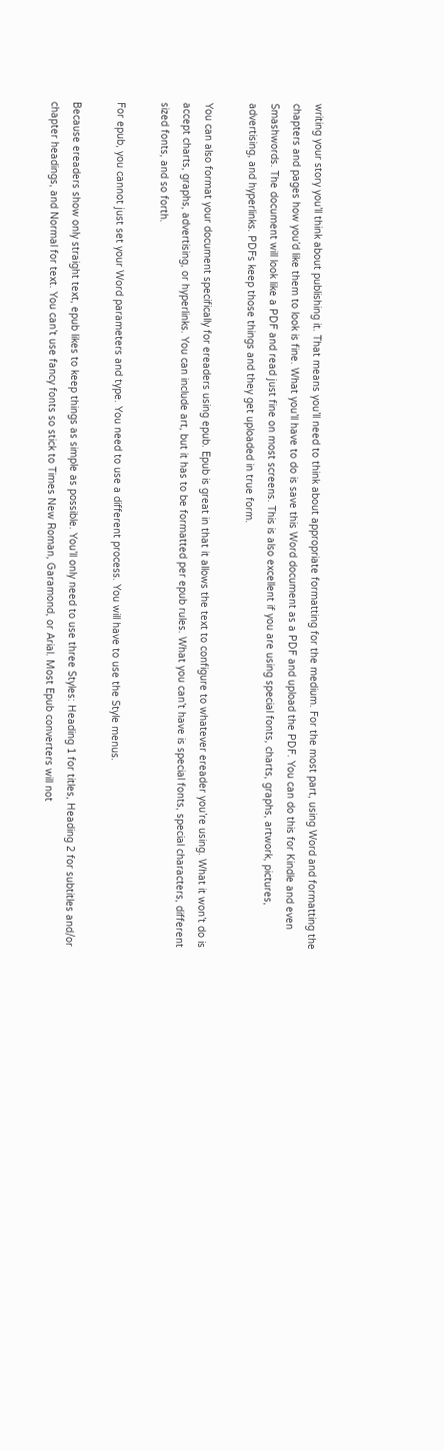writing your story you’ll think about publishing it. That means you’ll need to think about appropriate formatting for the medium. For the most part, using Word and formatting the chapters and pages how you’d like them to look is fine. What you’ll have to do is save this Word document as a PDF and upload the PDF. You can do this for Kindle and even Smashwords. The document will look like a PDF and read just fine on most screens. This is also excellent if you are using special fonts, charts, graphs, artwork, pictures, advertising, and hyperlinks. PDFs keep those things and they get uploaded in true form.

You can also format your document specifically for ereaders using epub. Epub is great in that it allows the text to configure to whatever ereader you’re using. What it won’t do is accept charts, graphs, advertising, or hyperlinks. You can include art, but it has to be formatted per epub rules. What you can’t have is special fonts, special characters, different sized fonts, and so forth.

For epub, you cannot just set your Word parameters and type. You need to use a different process. You will have to use the Style menus.

Because ereaders show only straight text, epub likes to keep things as simple as possible. You’ll only need to use three Styles: Heading 1 for titles, Heading 2 for subtitles and/or chapter headings, and Normal for text. You can’t use fancy fonts so stick to Times New Roman, Garamond, or Arial. Most Epub converters will not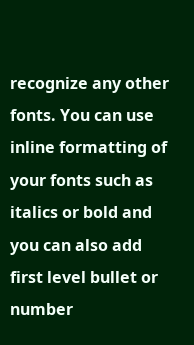recognize any other fonts. You can use inline formatting of your fonts such as italics or bold and you can also add first level bullet or number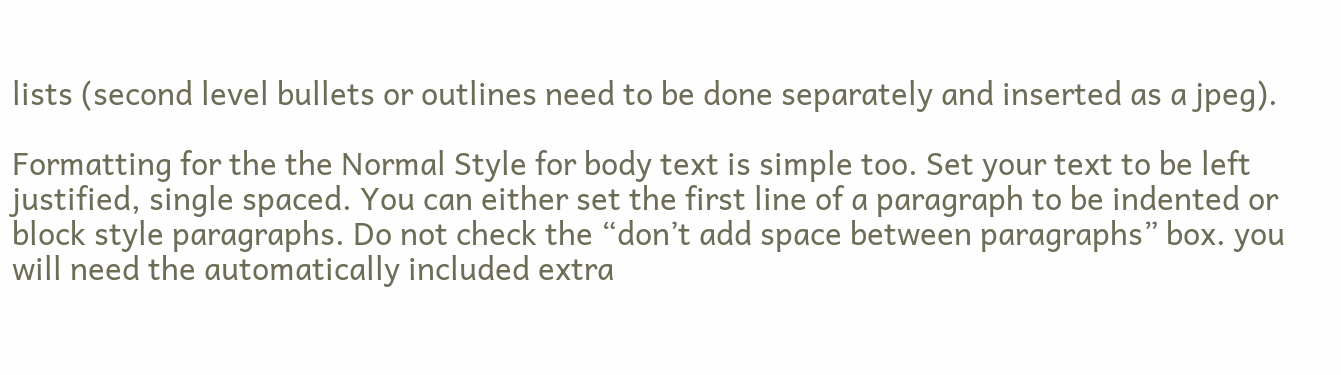lists (second level bullets or outlines need to be done separately and inserted as a jpeg).

Formatting for the the Normal Style for body text is simple too. Set your text to be left justified, single spaced. You can either set the first line of a paragraph to be indented or block style paragraphs. Do not check the “don’t add space between paragraphs” box. you will need the automatically included extra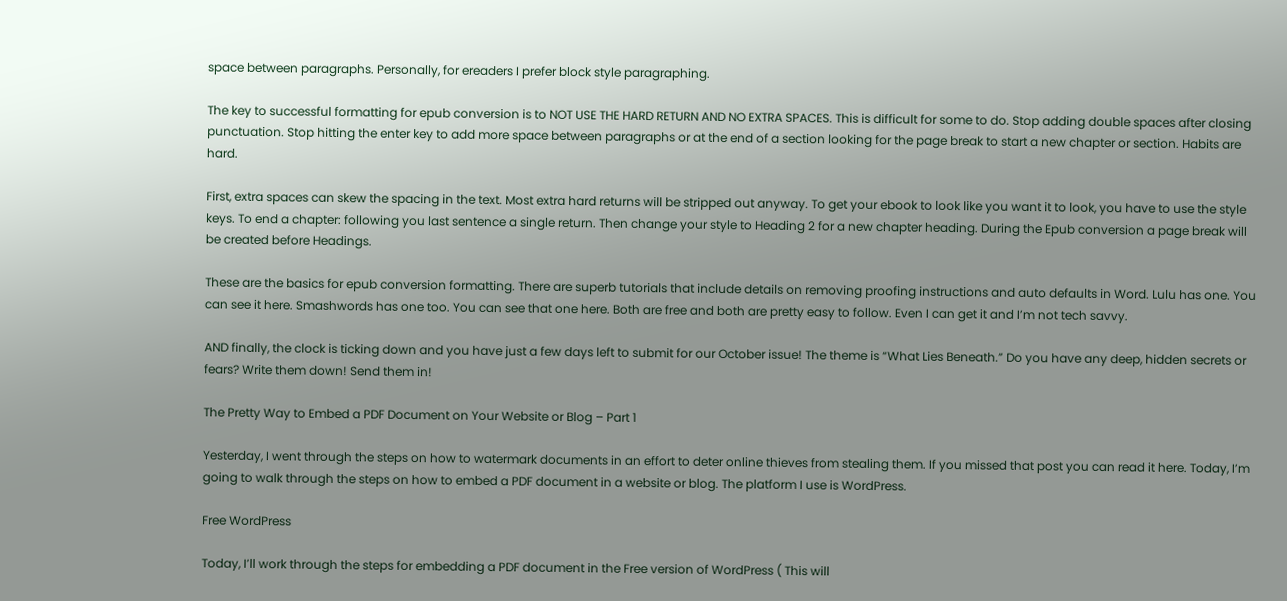space between paragraphs. Personally, for ereaders I prefer block style paragraphing.

The key to successful formatting for epub conversion is to NOT USE THE HARD RETURN AND NO EXTRA SPACES. This is difficult for some to do. Stop adding double spaces after closing punctuation. Stop hitting the enter key to add more space between paragraphs or at the end of a section looking for the page break to start a new chapter or section. Habits are hard.

First, extra spaces can skew the spacing in the text. Most extra hard returns will be stripped out anyway. To get your ebook to look like you want it to look, you have to use the style keys. To end a chapter: following you last sentence a single return. Then change your style to Heading 2 for a new chapter heading. During the Epub conversion a page break will be created before Headings.

These are the basics for epub conversion formatting. There are superb tutorials that include details on removing proofing instructions and auto defaults in Word. Lulu has one. You can see it here. Smashwords has one too. You can see that one here. Both are free and both are pretty easy to follow. Even I can get it and I’m not tech savvy.

AND finally, the clock is ticking down and you have just a few days left to submit for our October issue! The theme is “What Lies Beneath.” Do you have any deep, hidden secrets or fears? Write them down! Send them in!

The Pretty Way to Embed a PDF Document on Your Website or Blog – Part 1

Yesterday, I went through the steps on how to watermark documents in an effort to deter online thieves from stealing them. If you missed that post you can read it here. Today, I’m going to walk through the steps on how to embed a PDF document in a website or blog. The platform I use is WordPress.

Free WordPress

Today, I’ll work through the steps for embedding a PDF document in the Free version of WordPress ( This will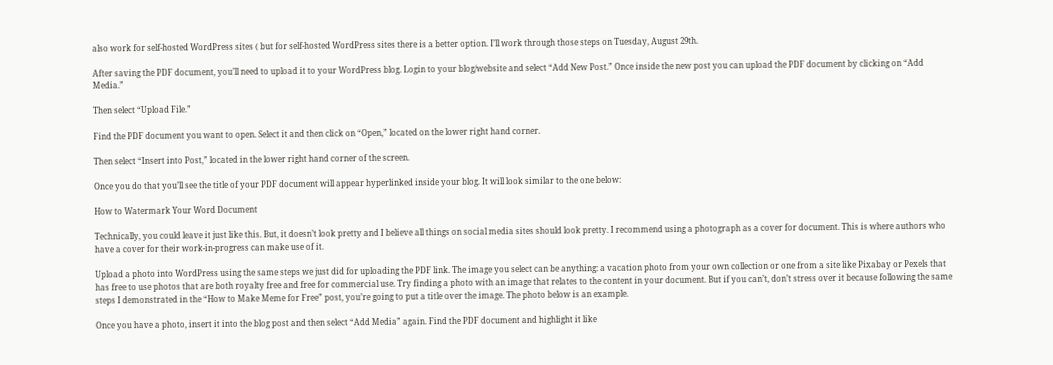also work for self-hosted WordPress sites ( but for self-hosted WordPress sites there is a better option. I’ll work through those steps on Tuesday, August 29th.

After saving the PDF document, you’ll need to upload it to your WordPress blog. Login to your blog/website and select “Add New Post.” Once inside the new post you can upload the PDF document by clicking on “Add Media.”

Then select “Upload File.”

Find the PDF document you want to open. Select it and then click on “Open,” located on the lower right hand corner.

Then select “Insert into Post,” located in the lower right hand corner of the screen.

Once you do that you’ll see the title of your PDF document will appear hyperlinked inside your blog. It will look similar to the one below:

How to Watermark Your Word Document

Technically, you could leave it just like this. But, it doesn’t look pretty and I believe all things on social media sites should look pretty. I recommend using a photograph as a cover for document. This is where authors who have a cover for their work-in-progress can make use of it.

Upload a photo into WordPress using the same steps we just did for uploading the PDF link. The image you select can be anything: a vacation photo from your own collection or one from a site like Pixabay or Pexels that has free to use photos that are both royalty free and free for commercial use. Try finding a photo with an image that relates to the content in your document. But if you can’t, don’t stress over it because following the same steps I demonstrated in the “How to Make Meme for Free” post, you’re going to put a title over the image. The photo below is an example.

Once you have a photo, insert it into the blog post and then select “Add Media” again. Find the PDF document and highlight it like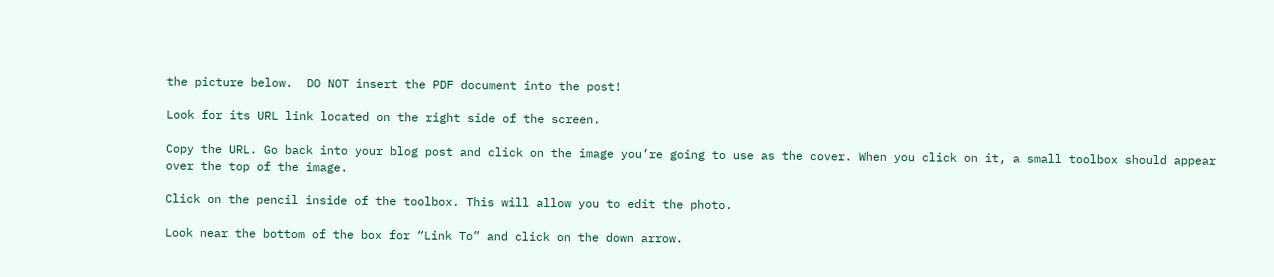the picture below.  DO NOT insert the PDF document into the post!

Look for its URL link located on the right side of the screen.

Copy the URL. Go back into your blog post and click on the image you’re going to use as the cover. When you click on it, a small toolbox should appear over the top of the image.

Click on the pencil inside of the toolbox. This will allow you to edit the photo.

Look near the bottom of the box for “Link To” and click on the down arrow.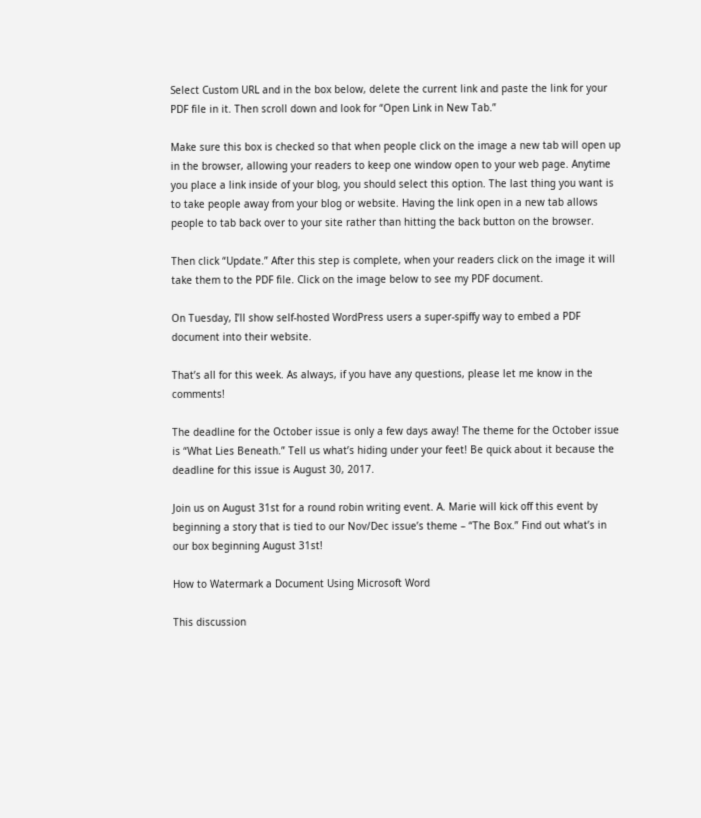Select Custom URL and in the box below, delete the current link and paste the link for your PDF file in it. Then scroll down and look for “Open Link in New Tab.”

Make sure this box is checked so that when people click on the image a new tab will open up in the browser, allowing your readers to keep one window open to your web page. Anytime you place a link inside of your blog, you should select this option. The last thing you want is to take people away from your blog or website. Having the link open in a new tab allows people to tab back over to your site rather than hitting the back button on the browser.

Then click “Update.” After this step is complete, when your readers click on the image it will take them to the PDF file. Click on the image below to see my PDF document.

On Tuesday, I’ll show self-hosted WordPress users a super-spiffy way to embed a PDF document into their website.

That’s all for this week. As always, if you have any questions, please let me know in the comments!

The deadline for the October issue is only a few days away! The theme for the October issue is “What Lies Beneath.” Tell us what’s hiding under your feet! Be quick about it because the deadline for this issue is August 30, 2017.

Join us on August 31st for a round robin writing event. A. Marie will kick off this event by beginning a story that is tied to our Nov/Dec issue’s theme – “The Box.” Find out what’s in our box beginning August 31st!

How to Watermark a Document Using Microsoft Word

This discussion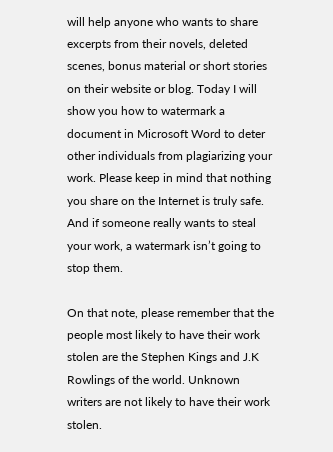will help anyone who wants to share excerpts from their novels, deleted scenes, bonus material or short stories on their website or blog. Today I will show you how to watermark a document in Microsoft Word to deter other individuals from plagiarizing your work. Please keep in mind that nothing you share on the Internet is truly safe. And if someone really wants to steal your work, a watermark isn’t going to stop them.

On that note, please remember that the people most likely to have their work stolen are the Stephen Kings and J.K Rowlings of the world. Unknown writers are not likely to have their work stolen.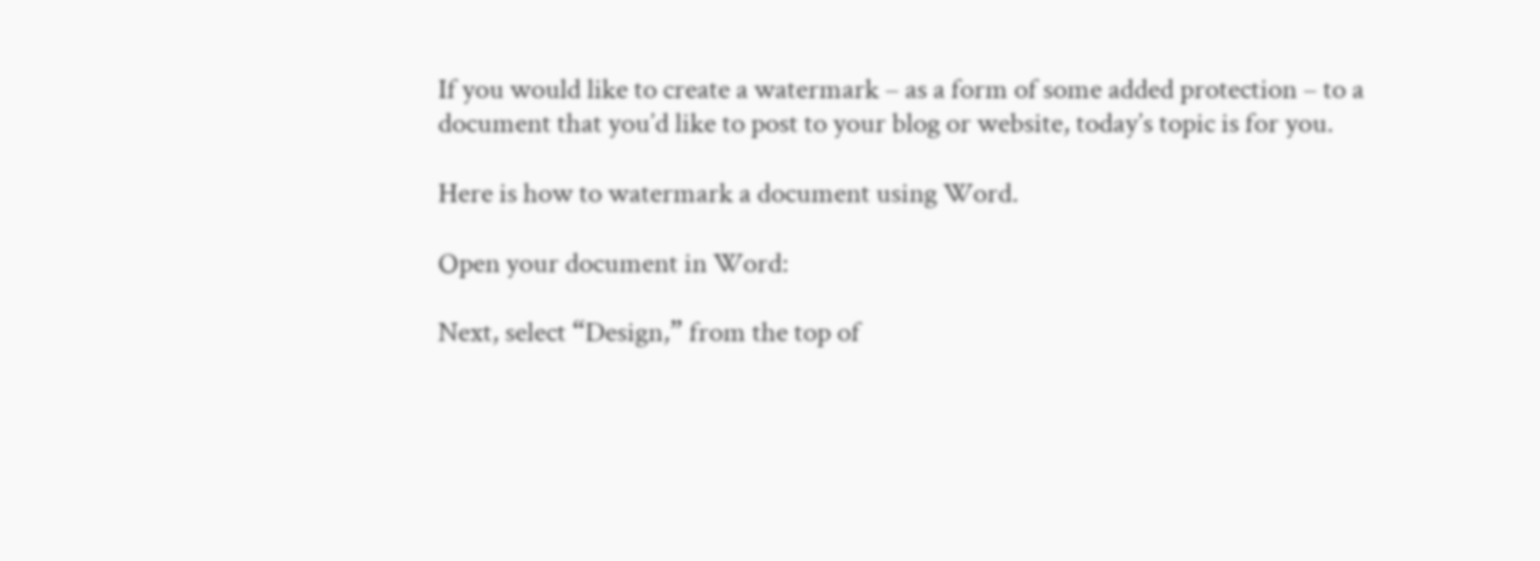If you would like to create a watermark – as a form of some added protection – to a document that you’d like to post to your blog or website, today’s topic is for you.

Here is how to watermark a document using Word.

Open your document in Word:

Next, select “Design,” from the top of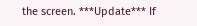the screen. ***Update*** If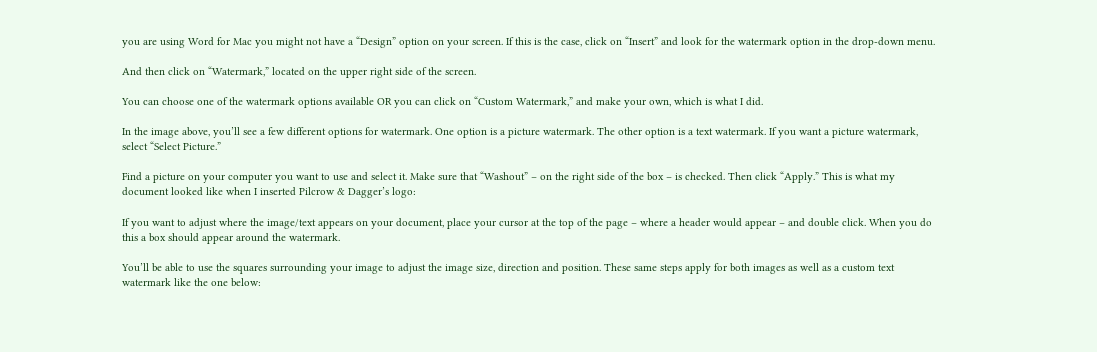you are using Word for Mac you might not have a “Design” option on your screen. If this is the case, click on “Insert” and look for the watermark option in the drop-down menu.

And then click on “Watermark,” located on the upper right side of the screen.

You can choose one of the watermark options available OR you can click on “Custom Watermark,” and make your own, which is what I did.

In the image above, you’ll see a few different options for watermark. One option is a picture watermark. The other option is a text watermark. If you want a picture watermark, select “Select Picture.”

Find a picture on your computer you want to use and select it. Make sure that “Washout” – on the right side of the box – is checked. Then click “Apply.” This is what my document looked like when I inserted Pilcrow & Dagger’s logo:

If you want to adjust where the image/text appears on your document, place your cursor at the top of the page – where a header would appear – and double click. When you do this a box should appear around the watermark.

You’ll be able to use the squares surrounding your image to adjust the image size, direction and position. These same steps apply for both images as well as a custom text watermark like the one below: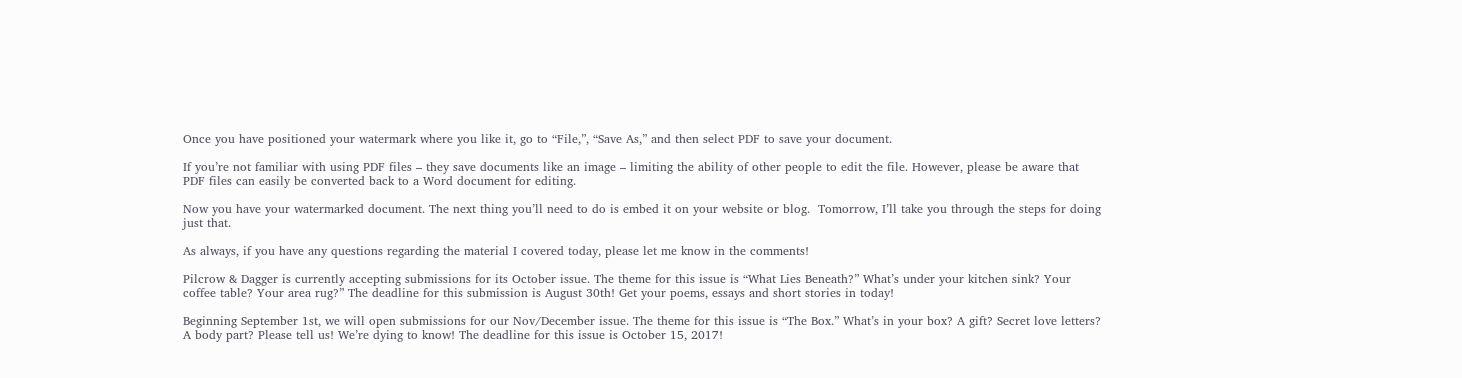Once you have positioned your watermark where you like it, go to “File,”, “Save As,” and then select PDF to save your document.

If you’re not familiar with using PDF files – they save documents like an image – limiting the ability of other people to edit the file. However, please be aware that PDF files can easily be converted back to a Word document for editing.

Now you have your watermarked document. The next thing you’ll need to do is embed it on your website or blog.  Tomorrow, I’ll take you through the steps for doing just that.

As always, if you have any questions regarding the material I covered today, please let me know in the comments!

Pilcrow & Dagger is currently accepting submissions for its October issue. The theme for this issue is “What Lies Beneath?” What’s under your kitchen sink? Your coffee table? Your area rug?” The deadline for this submission is August 30th! Get your poems, essays and short stories in today!

Beginning September 1st, we will open submissions for our Nov/December issue. The theme for this issue is “The Box.” What’s in your box? A gift? Secret love letters? A body part? Please tell us! We’re dying to know! The deadline for this issue is October 15, 2017!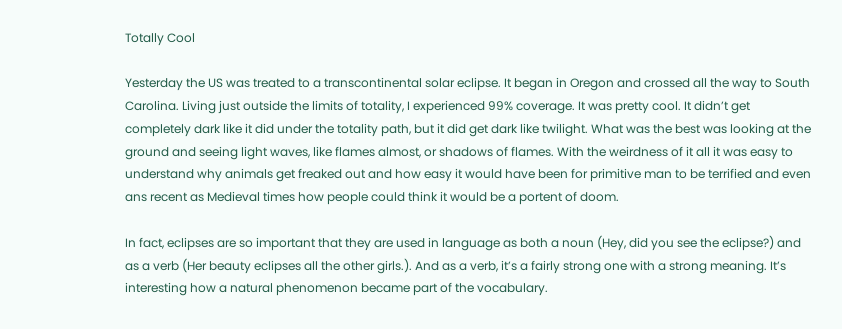Totally Cool

Yesterday the US was treated to a transcontinental solar eclipse. It began in Oregon and crossed all the way to South Carolina. Living just outside the limits of totality, I experienced 99% coverage. It was pretty cool. It didn’t get completely dark like it did under the totality path, but it did get dark like twilight. What was the best was looking at the ground and seeing light waves, like flames almost, or shadows of flames. With the weirdness of it all it was easy to understand why animals get freaked out and how easy it would have been for primitive man to be terrified and even ans recent as Medieval times how people could think it would be a portent of doom.

In fact, eclipses are so important that they are used in language as both a noun (Hey, did you see the eclipse?) and as a verb (Her beauty eclipses all the other girls.). And as a verb, it’s a fairly strong one with a strong meaning. It’s interesting how a natural phenomenon became part of the vocabulary.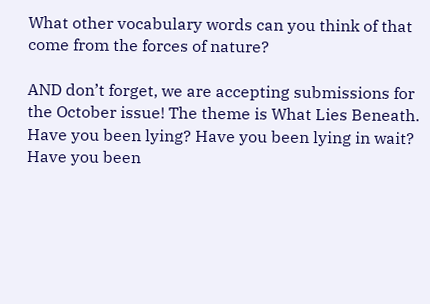What other vocabulary words can you think of that come from the forces of nature?

AND don’t forget, we are accepting submissions for the October issue! The theme is What Lies Beneath. Have you been lying? Have you been lying in wait? Have you been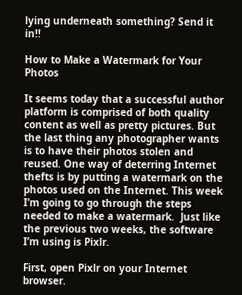lying underneath something? Send it in!!

How to Make a Watermark for Your Photos

It seems today that a successful author platform is comprised of both quality content as well as pretty pictures. But the last thing any photographer wants is to have their photos stolen and reused. One way of deterring Internet thefts is by putting a watermark on the photos used on the Internet. This week I’m going to go through the steps needed to make a watermark.  Just like the previous two weeks, the software I’m using is Pixlr.

First, open Pixlr on your Internet browser.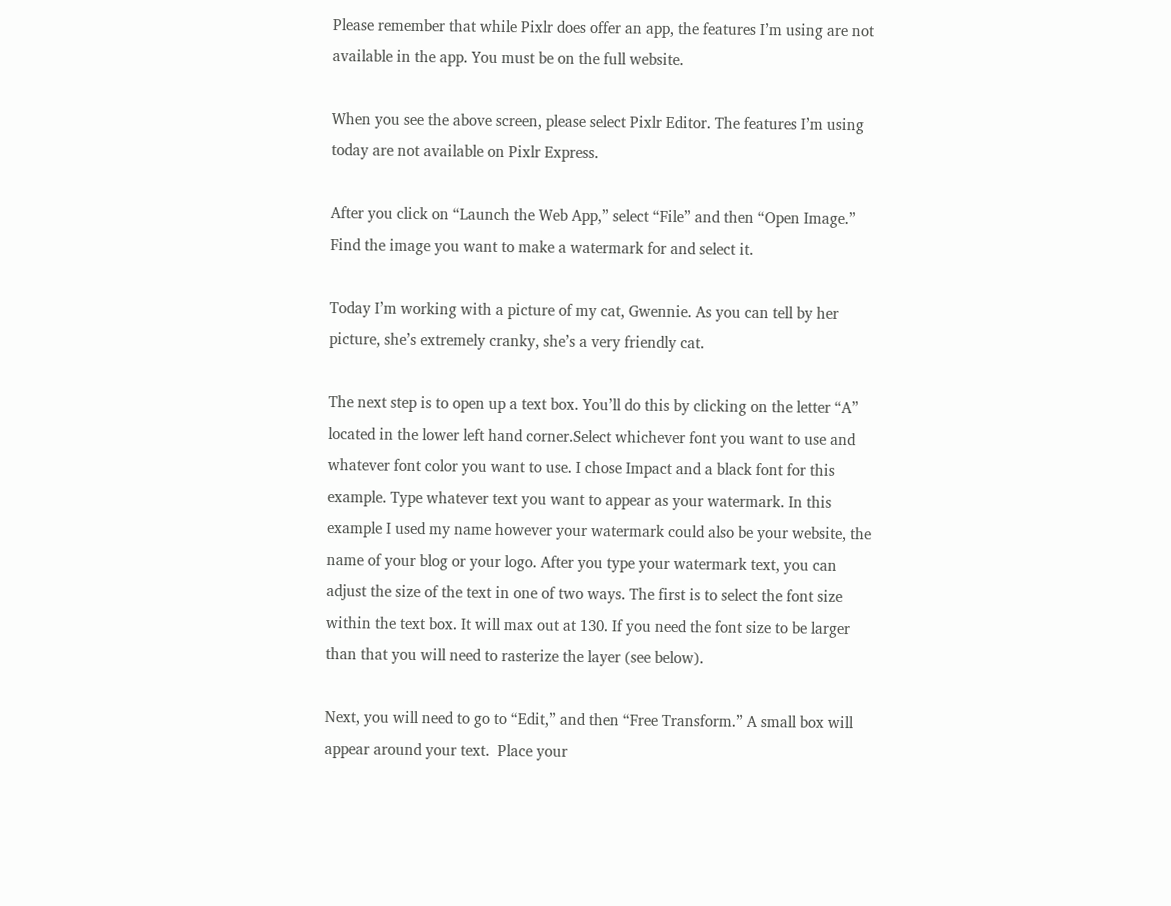Please remember that while Pixlr does offer an app, the features I’m using are not available in the app. You must be on the full website.

When you see the above screen, please select Pixlr Editor. The features I’m using today are not available on Pixlr Express.

After you click on “Launch the Web App,” select “File” and then “Open Image.” Find the image you want to make a watermark for and select it.

Today I’m working with a picture of my cat, Gwennie. As you can tell by her picture, she’s extremely cranky, she’s a very friendly cat.

The next step is to open up a text box. You’ll do this by clicking on the letter “A” located in the lower left hand corner.Select whichever font you want to use and whatever font color you want to use. I chose Impact and a black font for this example. Type whatever text you want to appear as your watermark. In this example I used my name however your watermark could also be your website, the name of your blog or your logo. After you type your watermark text, you can adjust the size of the text in one of two ways. The first is to select the font size within the text box. It will max out at 130. If you need the font size to be larger than that you will need to rasterize the layer (see below).

Next, you will need to go to “Edit,” and then “Free Transform.” A small box will appear around your text.  Place your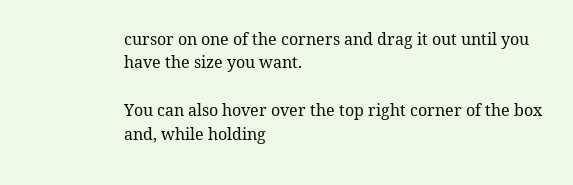cursor on one of the corners and drag it out until you have the size you want.

You can also hover over the top right corner of the box and, while holding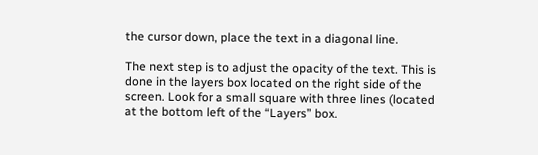the cursor down, place the text in a diagonal line.

The next step is to adjust the opacity of the text. This is done in the layers box located on the right side of the screen. Look for a small square with three lines (located at the bottom left of the “Layers” box.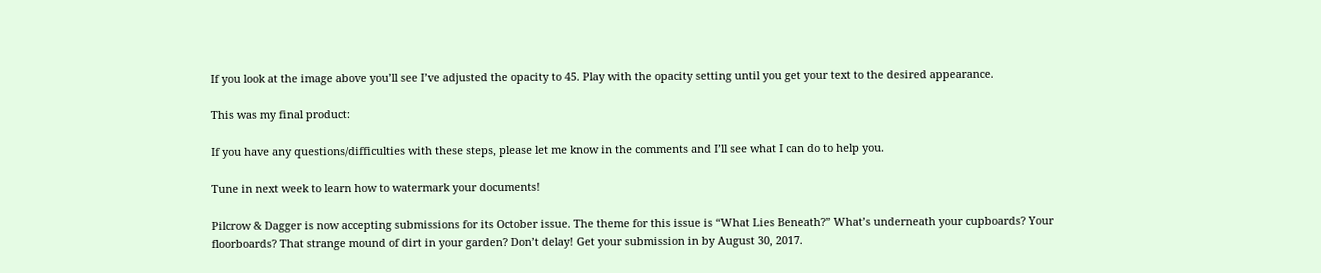If you look at the image above you’ll see I’ve adjusted the opacity to 45. Play with the opacity setting until you get your text to the desired appearance.

This was my final product:

If you have any questions/difficulties with these steps, please let me know in the comments and I’ll see what I can do to help you.

Tune in next week to learn how to watermark your documents!

Pilcrow & Dagger is now accepting submissions for its October issue. The theme for this issue is “What Lies Beneath?” What’s underneath your cupboards? Your floorboards? That strange mound of dirt in your garden? Don’t delay! Get your submission in by August 30, 2017.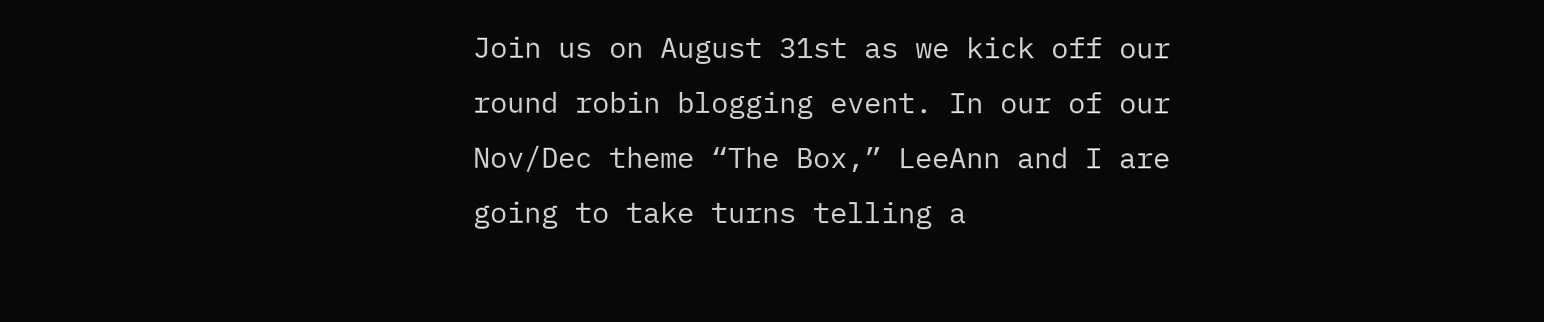Join us on August 31st as we kick off our round robin blogging event. In our of our Nov/Dec theme “The Box,” LeeAnn and I are going to take turns telling a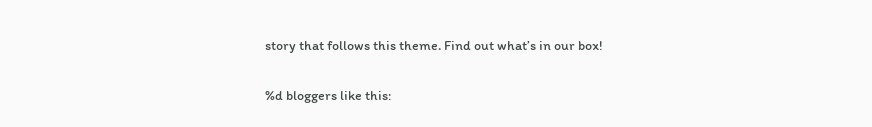story that follows this theme. Find out what’s in our box!

%d bloggers like this: